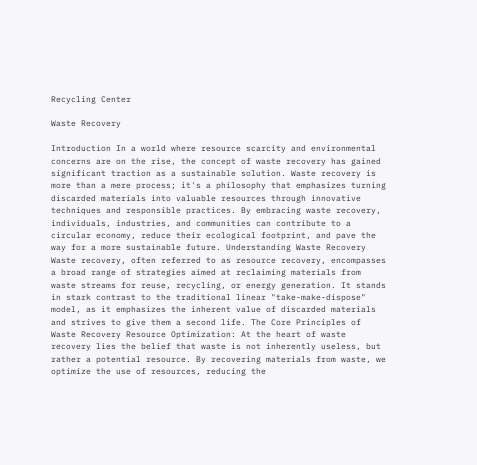Recycling Center

Waste Recovery

Introduction In a world where resource scarcity and environmental concerns are on the rise, the concept of waste recovery has gained significant traction as a sustainable solution. Waste recovery is more than a mere process; it's a philosophy that emphasizes turning discarded materials into valuable resources through innovative techniques and responsible practices. By embracing waste recovery, individuals, industries, and communities can contribute to a circular economy, reduce their ecological footprint, and pave the way for a more sustainable future. Understanding Waste Recovery Waste recovery, often referred to as resource recovery, encompasses a broad range of strategies aimed at reclaiming materials from waste streams for reuse, recycling, or energy generation. It stands in stark contrast to the traditional linear "take-make-dispose" model, as it emphasizes the inherent value of discarded materials and strives to give them a second life. The Core Principles of Waste Recovery Resource Optimization: At the heart of waste recovery lies the belief that waste is not inherently useless, but rather a potential resource. By recovering materials from waste, we optimize the use of resources, reducing the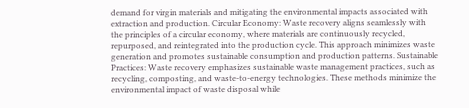demand for virgin materials and mitigating the environmental impacts associated with extraction and production. Circular Economy: Waste recovery aligns seamlessly with the principles of a circular economy, where materials are continuously recycled, repurposed, and reintegrated into the production cycle. This approach minimizes waste generation and promotes sustainable consumption and production patterns. Sustainable Practices: Waste recovery emphasizes sustainable waste management practices, such as recycling, composting, and waste-to-energy technologies. These methods minimize the environmental impact of waste disposal while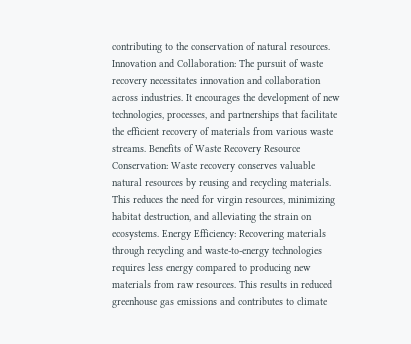contributing to the conservation of natural resources. Innovation and Collaboration: The pursuit of waste recovery necessitates innovation and collaboration across industries. It encourages the development of new technologies, processes, and partnerships that facilitate the efficient recovery of materials from various waste streams. Benefits of Waste Recovery Resource Conservation: Waste recovery conserves valuable natural resources by reusing and recycling materials. This reduces the need for virgin resources, minimizing habitat destruction, and alleviating the strain on ecosystems. Energy Efficiency: Recovering materials through recycling and waste-to-energy technologies requires less energy compared to producing new materials from raw resources. This results in reduced greenhouse gas emissions and contributes to climate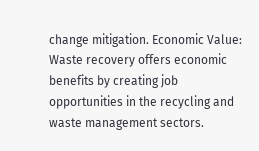change mitigation. Economic Value: Waste recovery offers economic benefits by creating job opportunities in the recycling and waste management sectors.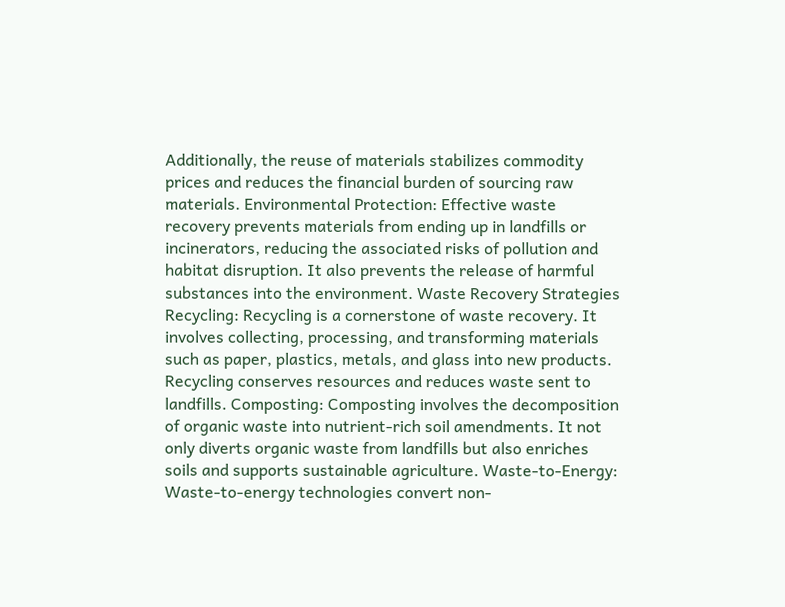Additionally, the reuse of materials stabilizes commodity prices and reduces the financial burden of sourcing raw materials. Environmental Protection: Effective waste recovery prevents materials from ending up in landfills or incinerators, reducing the associated risks of pollution and habitat disruption. It also prevents the release of harmful substances into the environment. Waste Recovery Strategies Recycling: Recycling is a cornerstone of waste recovery. It involves collecting, processing, and transforming materials such as paper, plastics, metals, and glass into new products. Recycling conserves resources and reduces waste sent to landfills. Composting: Composting involves the decomposition of organic waste into nutrient-rich soil amendments. It not only diverts organic waste from landfills but also enriches soils and supports sustainable agriculture. Waste-to-Energy: Waste-to-energy technologies convert non-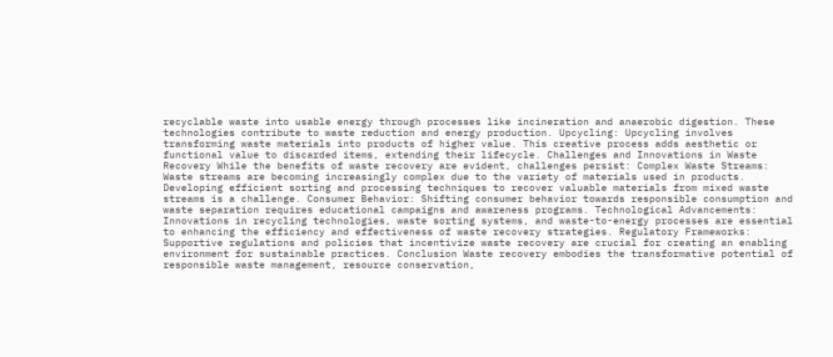recyclable waste into usable energy through processes like incineration and anaerobic digestion. These technologies contribute to waste reduction and energy production. Upcycling: Upcycling involves transforming waste materials into products of higher value. This creative process adds aesthetic or functional value to discarded items, extending their lifecycle. Challenges and Innovations in Waste Recovery While the benefits of waste recovery are evident, challenges persist: Complex Waste Streams: Waste streams are becoming increasingly complex due to the variety of materials used in products. Developing efficient sorting and processing techniques to recover valuable materials from mixed waste streams is a challenge. Consumer Behavior: Shifting consumer behavior towards responsible consumption and waste separation requires educational campaigns and awareness programs. Technological Advancements: Innovations in recycling technologies, waste sorting systems, and waste-to-energy processes are essential to enhancing the efficiency and effectiveness of waste recovery strategies. Regulatory Frameworks: Supportive regulations and policies that incentivize waste recovery are crucial for creating an enabling environment for sustainable practices. Conclusion Waste recovery embodies the transformative potential of responsible waste management, resource conservation,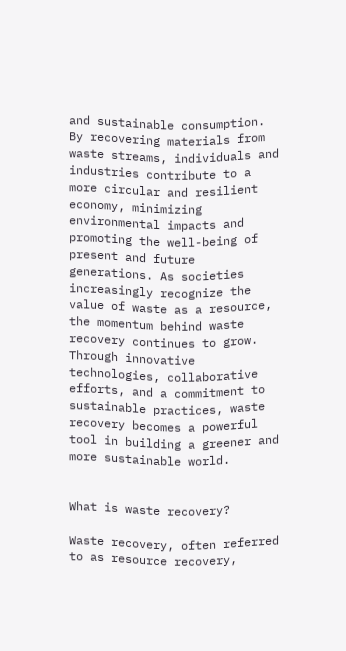and sustainable consumption. By recovering materials from waste streams, individuals and industries contribute to a more circular and resilient economy, minimizing environmental impacts and promoting the well-being of present and future generations. As societies increasingly recognize the value of waste as a resource, the momentum behind waste recovery continues to grow. Through innovative technologies, collaborative efforts, and a commitment to sustainable practices, waste recovery becomes a powerful tool in building a greener and more sustainable world.


What is waste recovery?

Waste recovery, often referred to as resource recovery,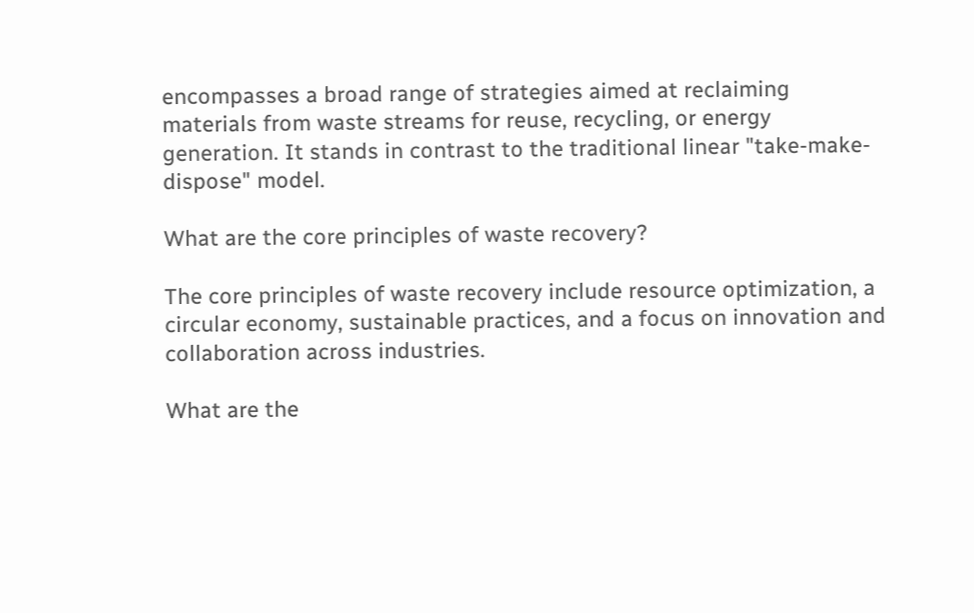encompasses a broad range of strategies aimed at reclaiming materials from waste streams for reuse, recycling, or energy generation. It stands in contrast to the traditional linear "take-make-dispose" model.

What are the core principles of waste recovery?

The core principles of waste recovery include resource optimization, a circular economy, sustainable practices, and a focus on innovation and collaboration across industries.

What are the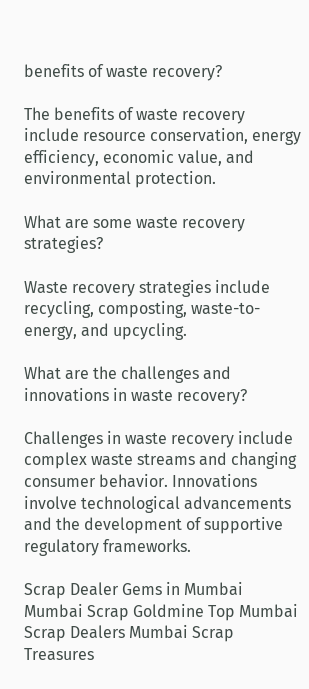benefits of waste recovery?

The benefits of waste recovery include resource conservation, energy efficiency, economic value, and environmental protection.

What are some waste recovery strategies?

Waste recovery strategies include recycling, composting, waste-to-energy, and upcycling.

What are the challenges and innovations in waste recovery?

Challenges in waste recovery include complex waste streams and changing consumer behavior. Innovations involve technological advancements and the development of supportive regulatory frameworks.

Scrap Dealer Gems in Mumbai Mumbai Scrap Goldmine Top Mumbai Scrap Dealers Mumbai Scrap Treasures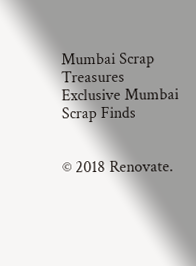Mumbai Scrap Treasures Exclusive Mumbai Scrap Finds


© 2018 Renovate.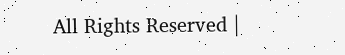All Rights Reserved |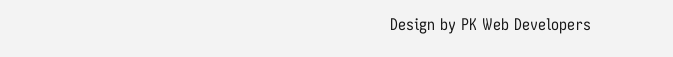Design by PK Web Developers